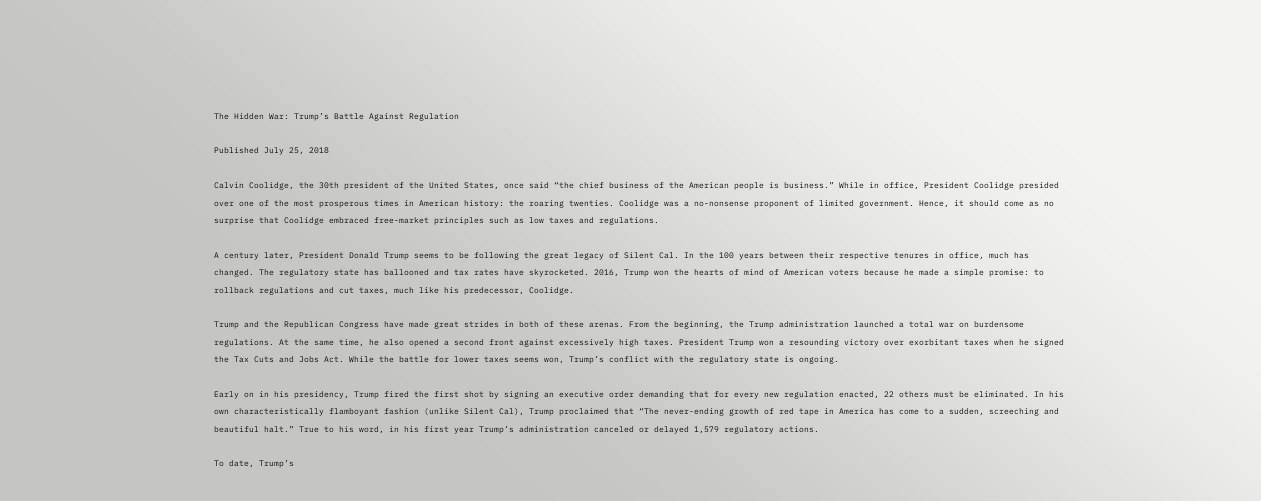The Hidden War: Trump’s Battle Against Regulation

Published July 25, 2018

Calvin Coolidge, the 30th president of the United States, once said “the chief business of the American people is business.” While in office, President Coolidge presided over one of the most prosperous times in American history: the roaring twenties. Coolidge was a no-nonsense proponent of limited government. Hence, it should come as no surprise that Coolidge embraced free-market principles such as low taxes and regulations.

A century later, President Donald Trump seems to be following the great legacy of Silent Cal. In the 100 years between their respective tenures in office, much has changed. The regulatory state has ballooned and tax rates have skyrocketed. 2016, Trump won the hearts of mind of American voters because he made a simple promise: to rollback regulations and cut taxes, much like his predecessor, Coolidge.

Trump and the Republican Congress have made great strides in both of these arenas. From the beginning, the Trump administration launched a total war on burdensome regulations. At the same time, he also opened a second front against excessively high taxes. President Trump won a resounding victory over exorbitant taxes when he signed the Tax Cuts and Jobs Act. While the battle for lower taxes seems won, Trump’s conflict with the regulatory state is ongoing.

Early on in his presidency, Trump fired the first shot by signing an executive order demanding that for every new regulation enacted, 22 others must be eliminated. In his own characteristically flamboyant fashion (unlike Silent Cal), Trump proclaimed that “The never-ending growth of red tape in America has come to a sudden, screeching and beautiful halt.” True to his word, in his first year Trump’s administration canceled or delayed 1,579 regulatory actions.

To date, Trump’s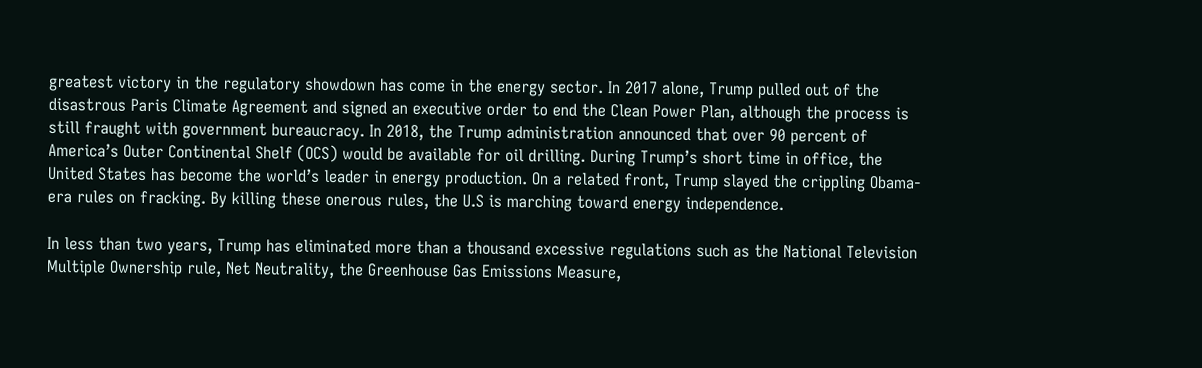greatest victory in the regulatory showdown has come in the energy sector. In 2017 alone, Trump pulled out of the disastrous Paris Climate Agreement and signed an executive order to end the Clean Power Plan, although the process is still fraught with government bureaucracy. In 2018, the Trump administration announced that over 90 percent of America’s Outer Continental Shelf (OCS) would be available for oil drilling. During Trump’s short time in office, the United States has become the world’s leader in energy production. On a related front, Trump slayed the crippling Obama-era rules on fracking. By killing these onerous rules, the U.S is marching toward energy independence.

In less than two years, Trump has eliminated more than a thousand excessive regulations such as the National Television Multiple Ownership rule, Net Neutrality, the Greenhouse Gas Emissions Measure,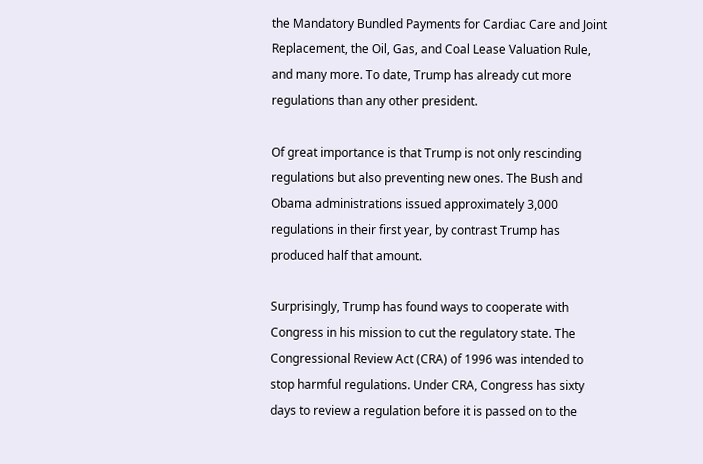the Mandatory Bundled Payments for Cardiac Care and Joint Replacement, the Oil, Gas, and Coal Lease Valuation Rule, and many more. To date, Trump has already cut more regulations than any other president.

Of great importance is that Trump is not only rescinding regulations but also preventing new ones. The Bush and Obama administrations issued approximately 3,000 regulations in their first year, by contrast Trump has produced half that amount.

Surprisingly, Trump has found ways to cooperate with Congress in his mission to cut the regulatory state. The Congressional Review Act (CRA) of 1996 was intended to stop harmful regulations. Under CRA, Congress has sixty days to review a regulation before it is passed on to the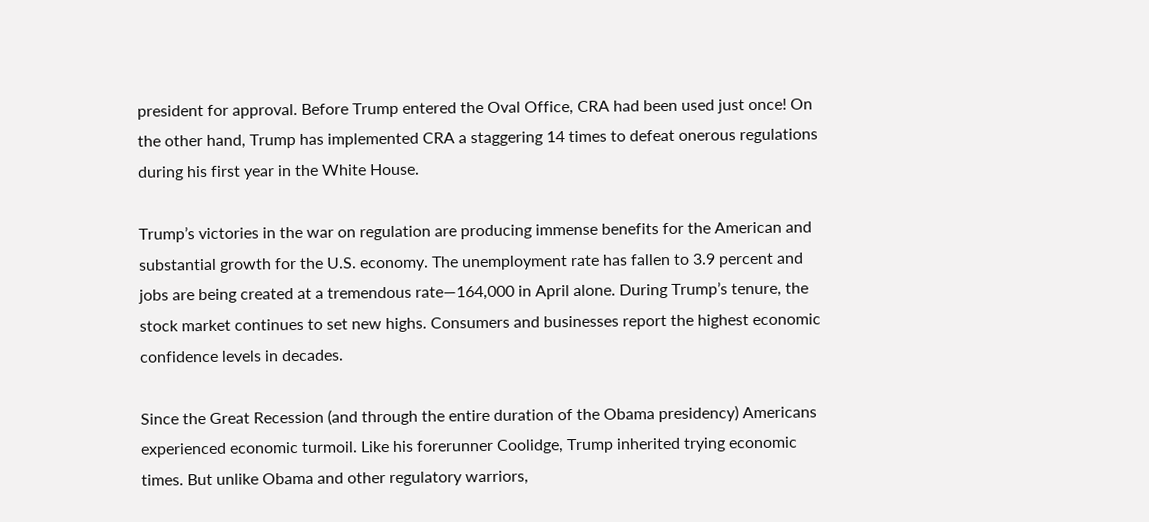president for approval. Before Trump entered the Oval Office, CRA had been used just once! On the other hand, Trump has implemented CRA a staggering 14 times to defeat onerous regulations during his first year in the White House.

Trump’s victories in the war on regulation are producing immense benefits for the American and substantial growth for the U.S. economy. The unemployment rate has fallen to 3.9 percent and jobs are being created at a tremendous rate—164,000 in April alone. During Trump’s tenure, the stock market continues to set new highs. Consumers and businesses report the highest economic confidence levels in decades.

Since the Great Recession (and through the entire duration of the Obama presidency) Americans experienced economic turmoil. Like his forerunner Coolidge, Trump inherited trying economic times. But unlike Obama and other regulatory warriors,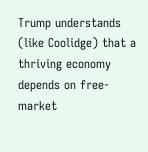Trump understands (like Coolidge) that a thriving economy depends on free-market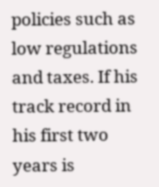policies such as low regulations and taxes. If his track record in his first two years is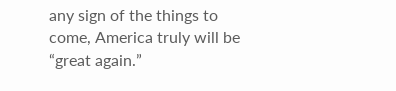any sign of the things to come, America truly will be “great again.”